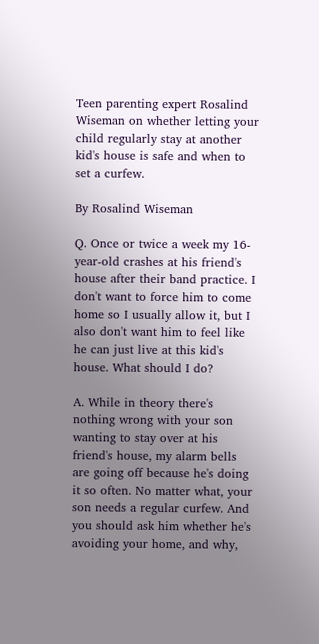Teen parenting expert Rosalind Wiseman on whether letting your child regularly stay at another kid's house is safe and when to set a curfew.

By Rosalind Wiseman

Q. Once or twice a week my 16-year-old crashes at his friend's house after their band practice. I don't want to force him to come home so I usually allow it, but I also don't want him to feel like he can just live at this kid's house. What should I do?

A. While in theory there's nothing wrong with your son wanting to stay over at his friend's house, my alarm bells are going off because he's doing it so often. No matter what, your son needs a regular curfew. And you should ask him whether he's avoiding your home, and why,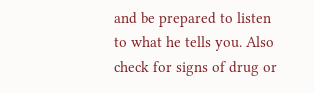and be prepared to listen to what he tells you. Also check for signs of drug or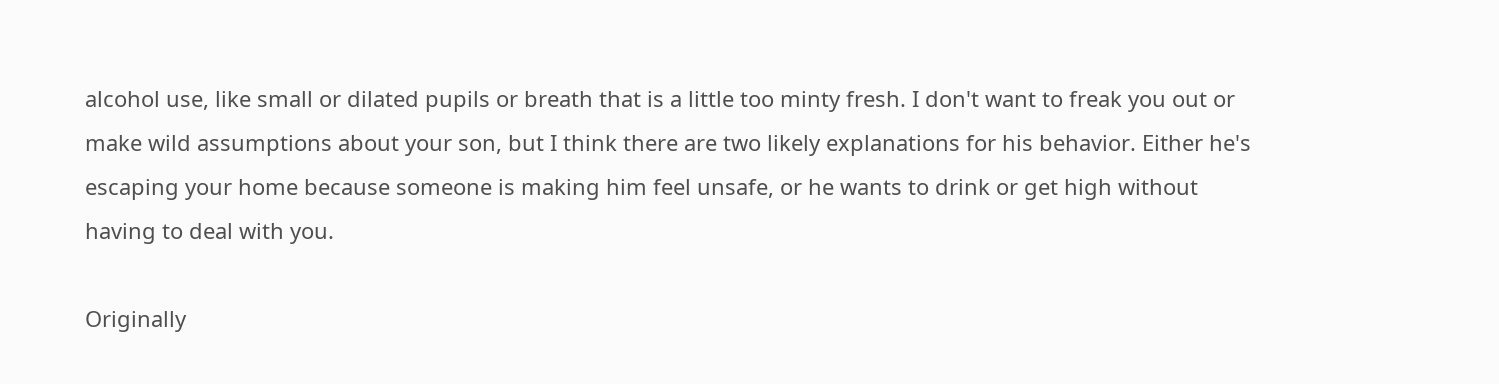alcohol use, like small or dilated pupils or breath that is a little too minty fresh. I don't want to freak you out or make wild assumptions about your son, but I think there are two likely explanations for his behavior. Either he's escaping your home because someone is making him feel unsafe, or he wants to drink or get high without having to deal with you.

Originally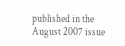published in the August 2007 issue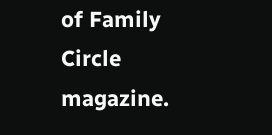of Family Circle magazine.